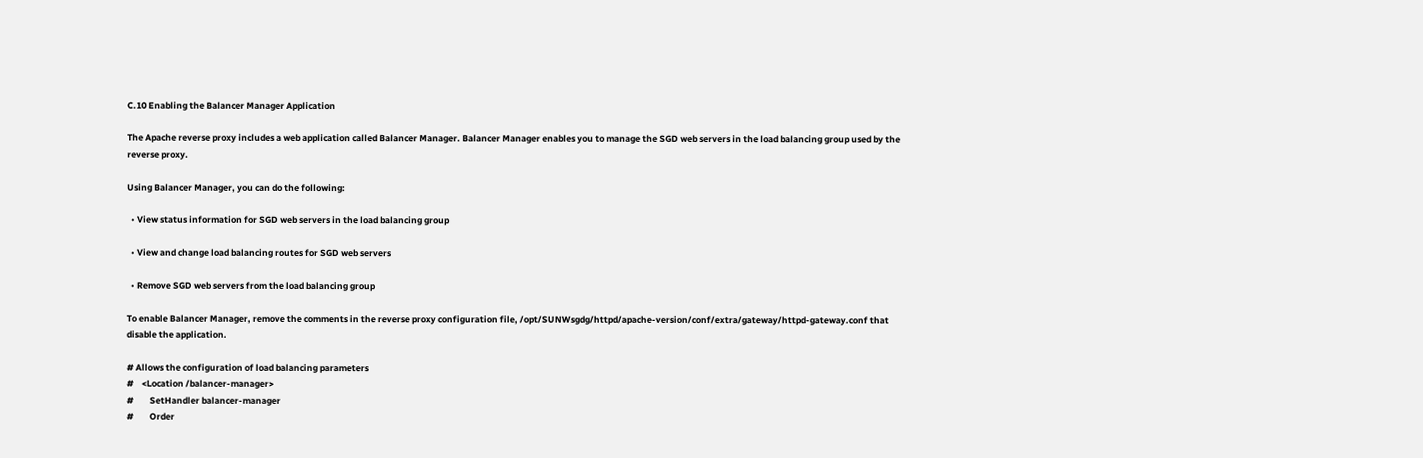C.10 Enabling the Balancer Manager Application

The Apache reverse proxy includes a web application called Balancer Manager. Balancer Manager enables you to manage the SGD web servers in the load balancing group used by the reverse proxy.

Using Balancer Manager, you can do the following:

  • View status information for SGD web servers in the load balancing group

  • View and change load balancing routes for SGD web servers

  • Remove SGD web servers from the load balancing group

To enable Balancer Manager, remove the comments in the reverse proxy configuration file, /opt/SUNWsgdg/httpd/apache-version/conf/extra/gateway/httpd-gateway.conf that disable the application.

# Allows the configuration of load balancing parameters
#    <Location /balancer-manager>
#        SetHandler balancer-manager
#        Order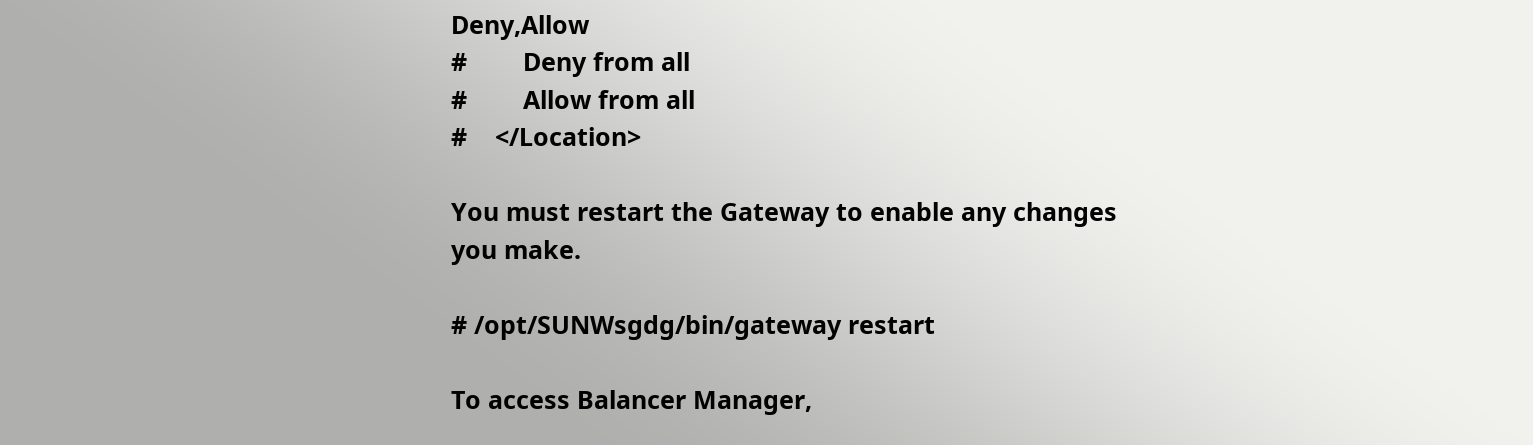Deny,Allow
#        Deny from all
#        Allow from all
#    </Location>

You must restart the Gateway to enable any changes you make.

# /opt/SUNWsgdg/bin/gateway restart

To access Balancer Manager,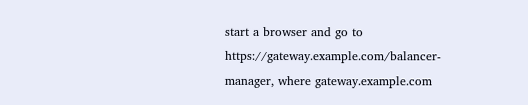start a browser and go to https://gateway.example.com/balancer-manager, where gateway.example.com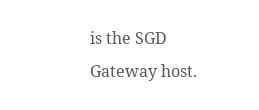is the SGD Gateway host.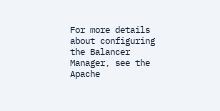For more details about configuring the Balancer Manager, see the Apache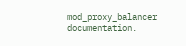mod_proxy_balancer documentation.